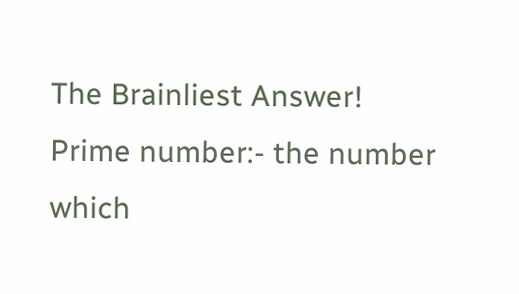The Brainliest Answer!
Prime number:- the number which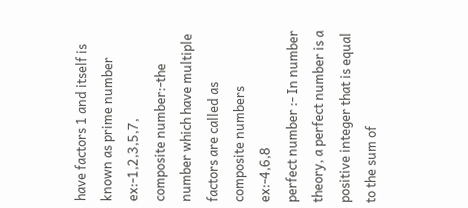have factors 1 and itself is known as prime number ex:-1,2,3,5,7,
composite number:-the number which have multiple factors are called as composite numbers ex:-4,6,8
perfect number :- In number theory, a perfect number is a positive integer that is equal to the sum of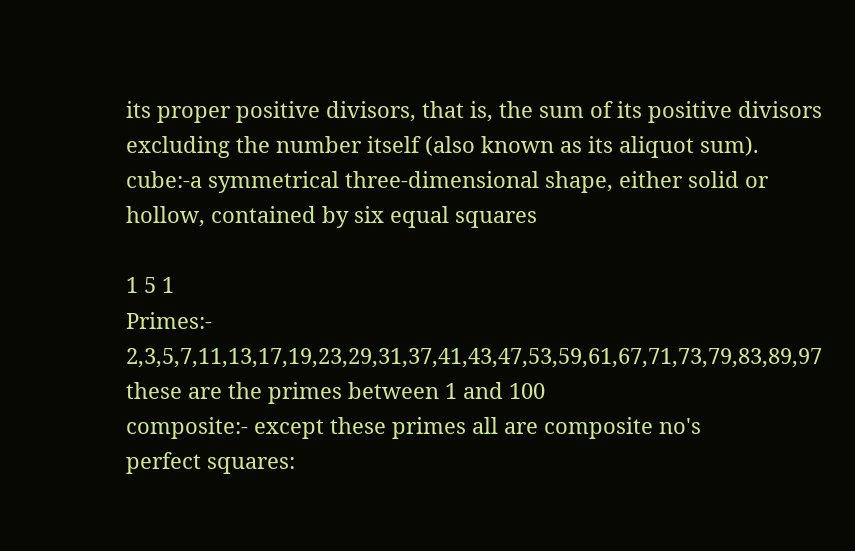its proper positive divisors, that is, the sum of its positive divisors excluding the number itself (also known as its aliquot sum).
cube:-a symmetrical three-dimensional shape, either solid or hollow, contained by six equal squares

1 5 1
Primes:- 2,3,5,7,11,13,17,19,23,29,31,37,41,43,47,53,59,61,67,71,73,79,83,89,97 these are the primes between 1 and 100
composite:- except these primes all are composite no's
perfect squares: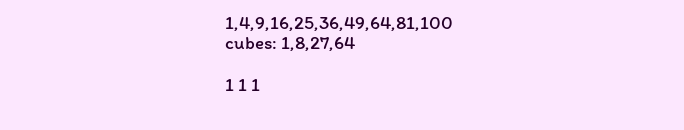1,4,9,16,25,36,49,64,81,100
cubes: 1,8,27,64

1 1 1